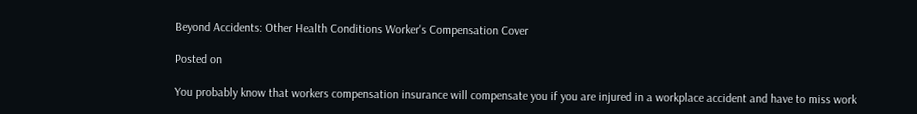Beyond Accidents: Other Health Conditions Worker's Compensation Cover

Posted on

You probably know that workers compensation insurance will compensate you if you are injured in a workplace accident and have to miss work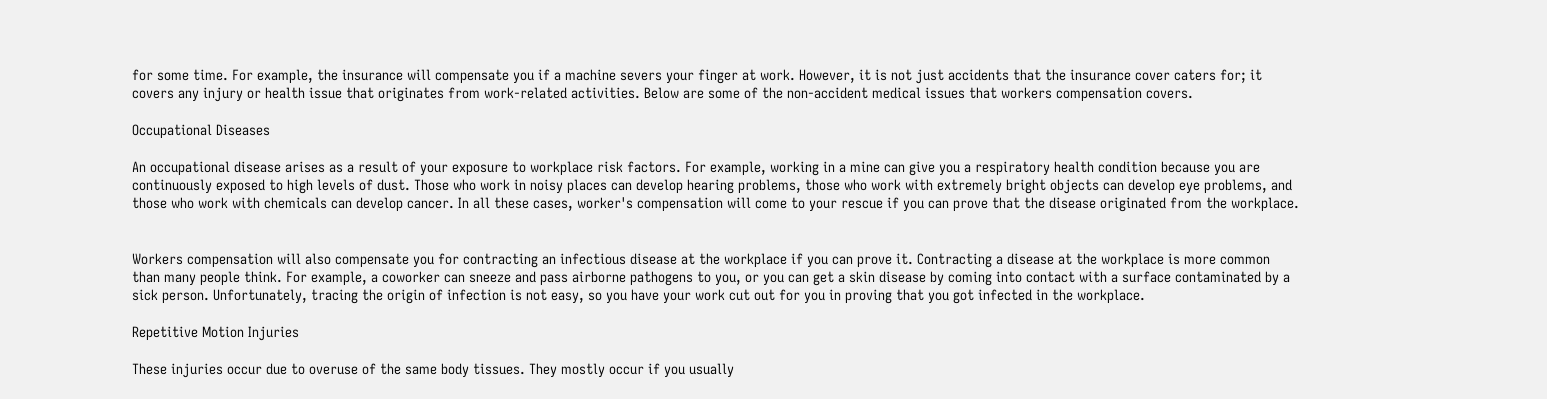for some time. For example, the insurance will compensate you if a machine severs your finger at work. However, it is not just accidents that the insurance cover caters for; it covers any injury or health issue that originates from work-related activities. Below are some of the non-accident medical issues that workers compensation covers.

Occupational Diseases

An occupational disease arises as a result of your exposure to workplace risk factors. For example, working in a mine can give you a respiratory health condition because you are continuously exposed to high levels of dust. Those who work in noisy places can develop hearing problems, those who work with extremely bright objects can develop eye problems, and those who work with chemicals can develop cancer. In all these cases, worker's compensation will come to your rescue if you can prove that the disease originated from the workplace.


Workers compensation will also compensate you for contracting an infectious disease at the workplace if you can prove it. Contracting a disease at the workplace is more common than many people think. For example, a coworker can sneeze and pass airborne pathogens to you, or you can get a skin disease by coming into contact with a surface contaminated by a sick person. Unfortunately, tracing the origin of infection is not easy, so you have your work cut out for you in proving that you got infected in the workplace.

Repetitive Motion Injuries

These injuries occur due to overuse of the same body tissues. They mostly occur if you usually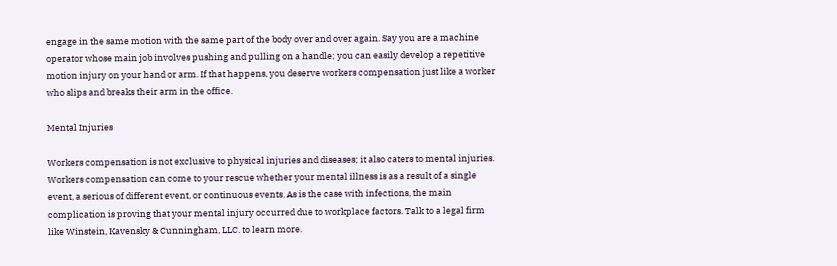engage in the same motion with the same part of the body over and over again. Say you are a machine operator whose main job involves pushing and pulling on a handle; you can easily develop a repetitive motion injury on your hand or arm. If that happens, you deserve workers compensation just like a worker who slips and breaks their arm in the office.

Mental Injuries

Workers compensation is not exclusive to physical injuries and diseases; it also caters to mental injuries. Workers compensation can come to your rescue whether your mental illness is as a result of a single event, a serious of different event, or continuous events. As is the case with infections, the main complication is proving that your mental injury occurred due to workplace factors. Talk to a legal firm like Winstein, Kavensky & Cunningham, LLC. to learn more.